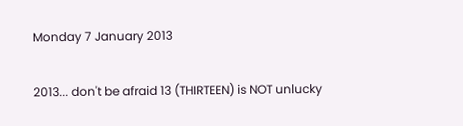Monday 7 January 2013

2013... don't be afraid 13 (THIRTEEN) is NOT unlucky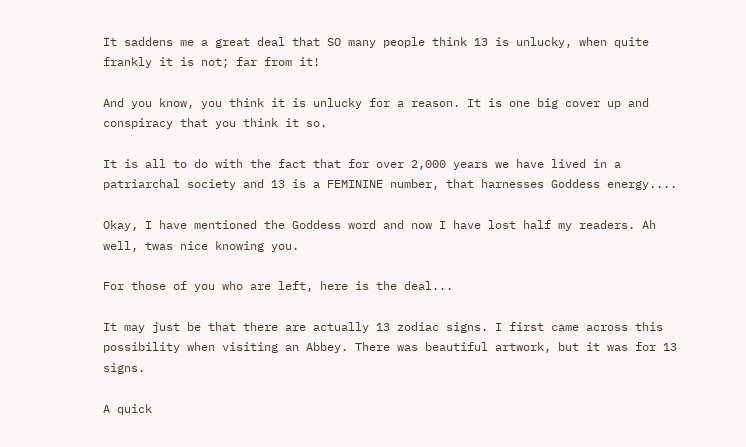It saddens me a great deal that SO many people think 13 is unlucky, when quite frankly it is not; far from it!

And you know, you think it is unlucky for a reason. It is one big cover up and conspiracy that you think it so.

It is all to do with the fact that for over 2,000 years we have lived in a patriarchal society and 13 is a FEMININE number, that harnesses Goddess energy....

Okay, I have mentioned the Goddess word and now I have lost half my readers. Ah well, twas nice knowing you.

For those of you who are left, here is the deal...

It may just be that there are actually 13 zodiac signs. I first came across this possibility when visiting an Abbey. There was beautiful artwork, but it was for 13 signs.

A quick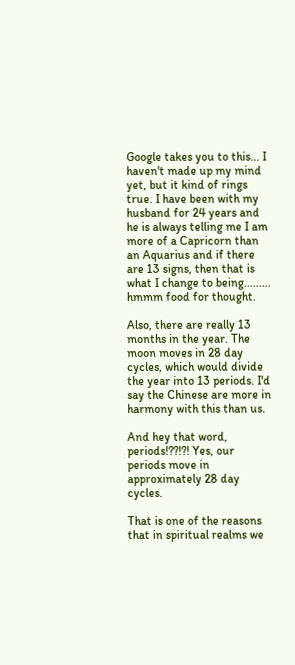Google takes you to this... I haven't made up my mind yet, but it kind of rings true. I have been with my husband for 24 years and he is always telling me I am more of a Capricorn than an Aquarius and if there are 13 signs, then that is what I change to being......... hmmm food for thought.

Also, there are really 13 months in the year. The moon moves in 28 day cycles, which would divide the year into 13 periods. I'd say the Chinese are more in harmony with this than us.

And hey that word, periods!??!?! Yes, our periods move in approximately 28 day cycles.

That is one of the reasons that in spiritual realms we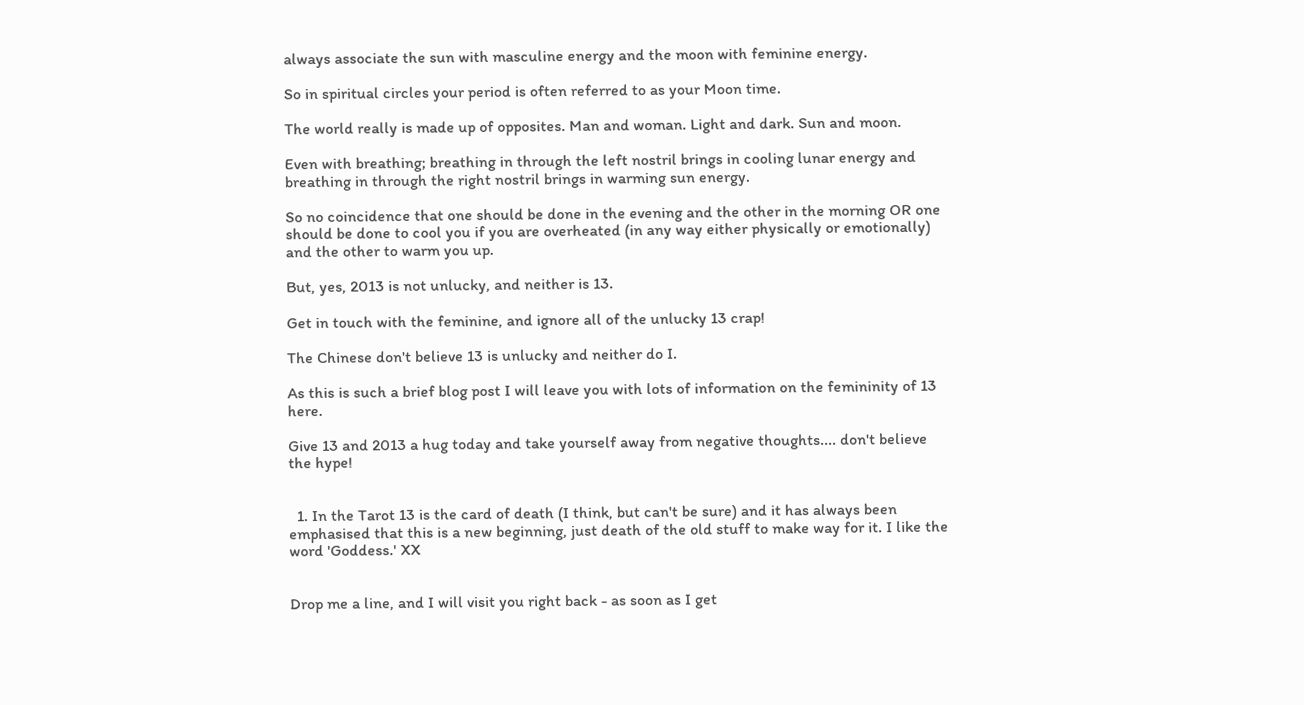always associate the sun with masculine energy and the moon with feminine energy.

So in spiritual circles your period is often referred to as your Moon time.

The world really is made up of opposites. Man and woman. Light and dark. Sun and moon.

Even with breathing; breathing in through the left nostril brings in cooling lunar energy and breathing in through the right nostril brings in warming sun energy.

So no coincidence that one should be done in the evening and the other in the morning OR one should be done to cool you if you are overheated (in any way either physically or emotionally) and the other to warm you up.

But, yes, 2013 is not unlucky, and neither is 13.

Get in touch with the feminine, and ignore all of the unlucky 13 crap!

The Chinese don't believe 13 is unlucky and neither do I.

As this is such a brief blog post I will leave you with lots of information on the femininity of 13 here.

Give 13 and 2013 a hug today and take yourself away from negative thoughts.... don't believe the hype!


  1. In the Tarot 13 is the card of death (I think, but can't be sure) and it has always been emphasised that this is a new beginning, just death of the old stuff to make way for it. I like the word 'Goddess.' XX


Drop me a line, and I will visit you right back - as soon as I get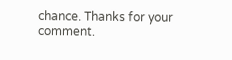chance. Thanks for your comment.